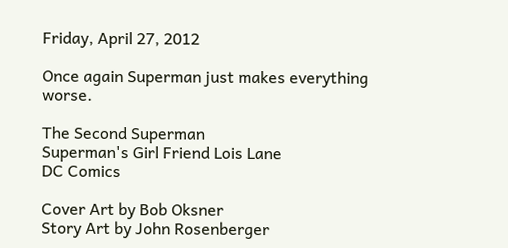Friday, April 27, 2012

Once again Superman just makes everything worse.

The Second Superman
Superman's Girl Friend Lois Lane
DC Comics

Cover Art by Bob Oksner
Story Art by John Rosenberger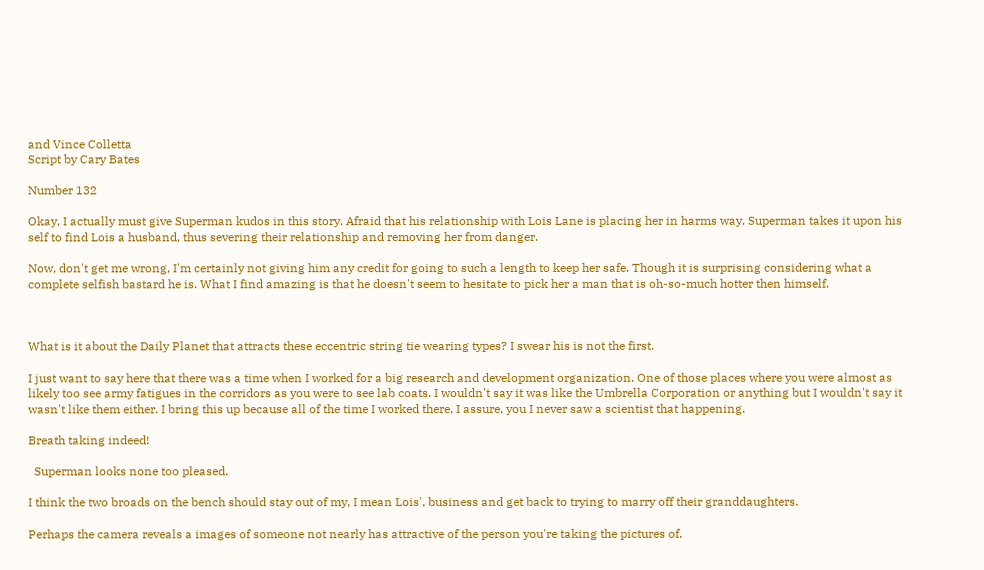and Vince Colletta
Script by Cary Bates

Number 132

Okay, I actually must give Superman kudos in this story. Afraid that his relationship with Lois Lane is placing her in harms way, Superman takes it upon his self to find Lois a husband, thus severing their relationship and removing her from danger.

Now, don't get me wrong, I'm certainly not giving him any credit for going to such a length to keep her safe. Though it is surprising considering what a complete selfish bastard he is. What I find amazing is that he doesn't seem to hesitate to pick her a man that is oh-so-much hotter then himself.



What is it about the Daily Planet that attracts these eccentric string tie wearing types? I swear his is not the first.

I just want to say here that there was a time when I worked for a big research and development organization. One of those places where you were almost as likely too see army fatigues in the corridors as you were to see lab coats. I wouldn't say it was like the Umbrella Corporation or anything but I wouldn't say it wasn't like them either. I bring this up because all of the time I worked there, I assure, you I never saw a scientist that happening.

Breath taking indeed!

  Superman looks none too pleased.

I think the two broads on the bench should stay out of my, I mean Lois', business and get back to trying to marry off their granddaughters.

Perhaps the camera reveals a images of someone not nearly has attractive of the person you're taking the pictures of.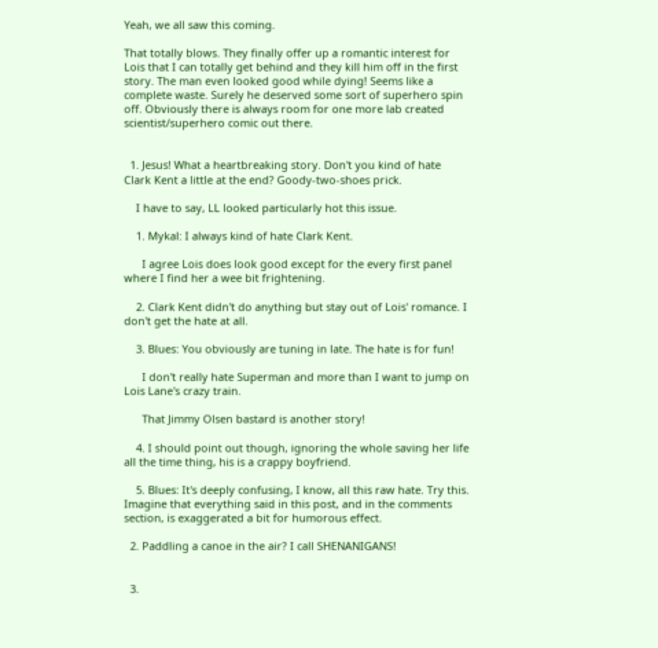Yeah, we all saw this coming.

That totally blows. They finally offer up a romantic interest for Lois that I can totally get behind and they kill him off in the first story. The man even looked good while dying! Seems like a complete waste. Surely he deserved some sort of superhero spin off. Obviously there is always room for one more lab created scientist/superhero comic out there.


  1. Jesus! What a heartbreaking story. Don't you kind of hate Clark Kent a little at the end? Goody-two-shoes prick.

    I have to say, LL looked particularly hot this issue.

    1. Mykal: I always kind of hate Clark Kent.

      I agree Lois does look good except for the every first panel where I find her a wee bit frightening.

    2. Clark Kent didn't do anything but stay out of Lois' romance. I don't get the hate at all.

    3. Blues: You obviously are tuning in late. The hate is for fun!

      I don't really hate Superman and more than I want to jump on Lois Lane's crazy train.

      That Jimmy Olsen bastard is another story!

    4. I should point out though, ignoring the whole saving her life all the time thing, his is a crappy boyfriend.

    5. Blues: It's deeply confusing, I know, all this raw hate. Try this. Imagine that everything said in this post, and in the comments section, is exaggerated a bit for humorous effect.

  2. Paddling a canoe in the air? I call SHENANIGANS!


  3.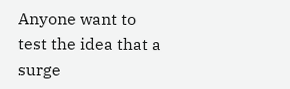Anyone want to test the idea that a surge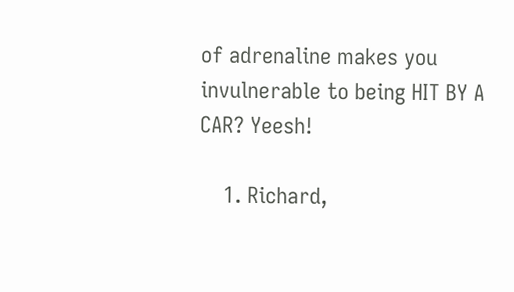of adrenaline makes you invulnerable to being HIT BY A CAR? Yeesh!

    1. Richard,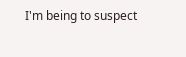I'm being to suspect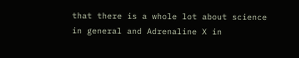that there is a whole lot about science in general and Adrenaline X in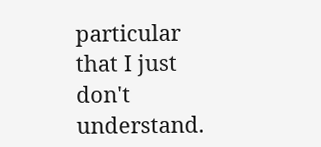particular that I just don't understand.